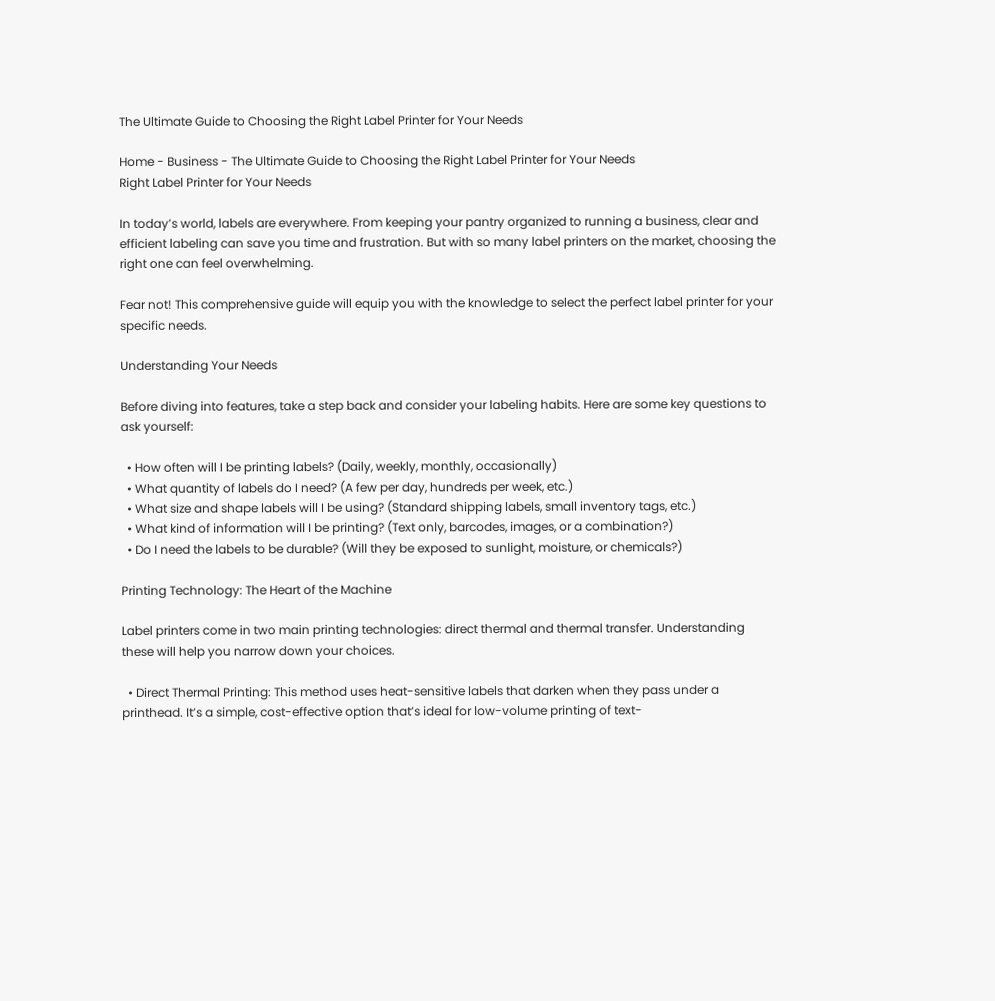The Ultimate Guide to Choosing the Right Label Printer for Your Needs

Home - Business - The Ultimate Guide to Choosing the Right Label Printer for Your Needs
Right Label Printer for Your Needs

In today’s world, labels are everywhere. From keeping your pantry organized to running a business, clear and efficient labeling can save you time and frustration. But with so many label printers on the market, choosing the right one can feel overwhelming.

Fear not! This comprehensive guide will equip you with the knowledge to select the perfect label printer for your specific needs.

Understanding Your Needs

Before diving into features, take a step back and consider your labeling habits. Here are some key questions to ask yourself:

  • How often will I be printing labels? (Daily, weekly, monthly, occasionally)
  • What quantity of labels do I need? (A few per day, hundreds per week, etc.)
  • What size and shape labels will I be using? (Standard shipping labels, small inventory tags, etc.)
  • What kind of information will I be printing? (Text only, barcodes, images, or a combination?)
  • Do I need the labels to be durable? (Will they be exposed to sunlight, moisture, or chemicals?)

Printing Technology: The Heart of the Machine

Label printers come in two main printing technologies: direct thermal and thermal transfer. Understanding these will help you narrow down your choices.

  • Direct Thermal Printing: This method uses heat-sensitive labels that darken when they pass under a printhead. It’s a simple, cost-effective option that’s ideal for low-volume printing of text-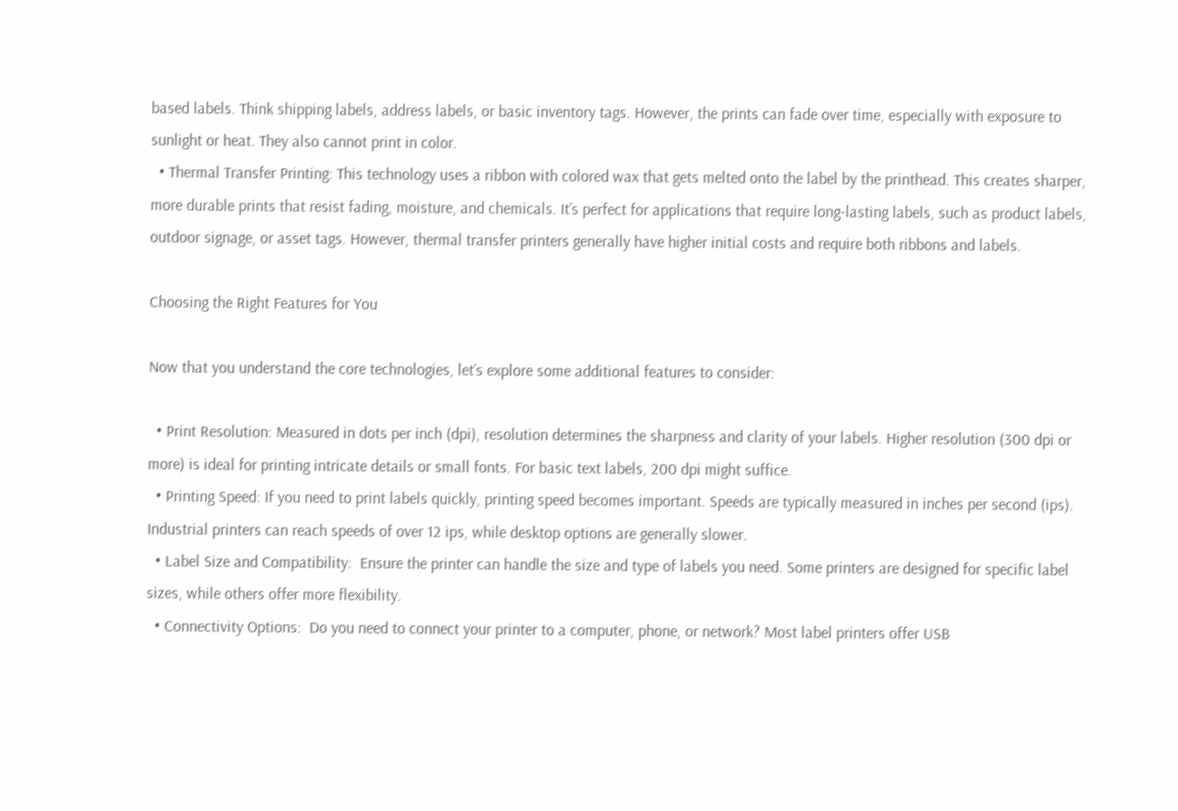based labels. Think shipping labels, address labels, or basic inventory tags. However, the prints can fade over time, especially with exposure to sunlight or heat. They also cannot print in color.
  • Thermal Transfer Printing: This technology uses a ribbon with colored wax that gets melted onto the label by the printhead. This creates sharper, more durable prints that resist fading, moisture, and chemicals. It’s perfect for applications that require long-lasting labels, such as product labels, outdoor signage, or asset tags. However, thermal transfer printers generally have higher initial costs and require both ribbons and labels.

Choosing the Right Features for You

Now that you understand the core technologies, let’s explore some additional features to consider:

  • Print Resolution: Measured in dots per inch (dpi), resolution determines the sharpness and clarity of your labels. Higher resolution (300 dpi or more) is ideal for printing intricate details or small fonts. For basic text labels, 200 dpi might suffice.
  • Printing Speed: If you need to print labels quickly, printing speed becomes important. Speeds are typically measured in inches per second (ips). Industrial printers can reach speeds of over 12 ips, while desktop options are generally slower.
  • Label Size and Compatibility:  Ensure the printer can handle the size and type of labels you need. Some printers are designed for specific label sizes, while others offer more flexibility.
  • Connectivity Options:  Do you need to connect your printer to a computer, phone, or network? Most label printers offer USB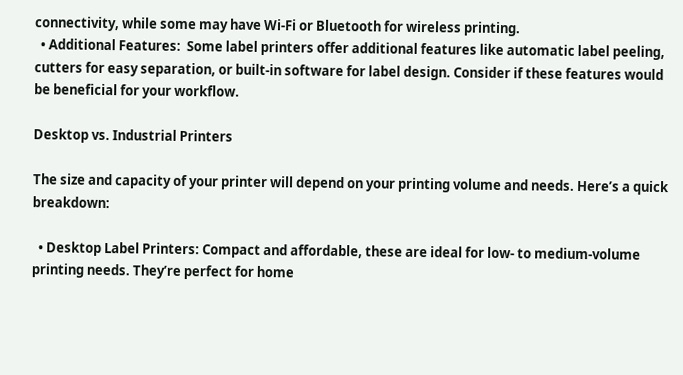connectivity, while some may have Wi-Fi or Bluetooth for wireless printing.
  • Additional Features:  Some label printers offer additional features like automatic label peeling, cutters for easy separation, or built-in software for label design. Consider if these features would be beneficial for your workflow.

Desktop vs. Industrial Printers

The size and capacity of your printer will depend on your printing volume and needs. Here’s a quick breakdown:

  • Desktop Label Printers: Compact and affordable, these are ideal for low- to medium-volume printing needs. They’re perfect for home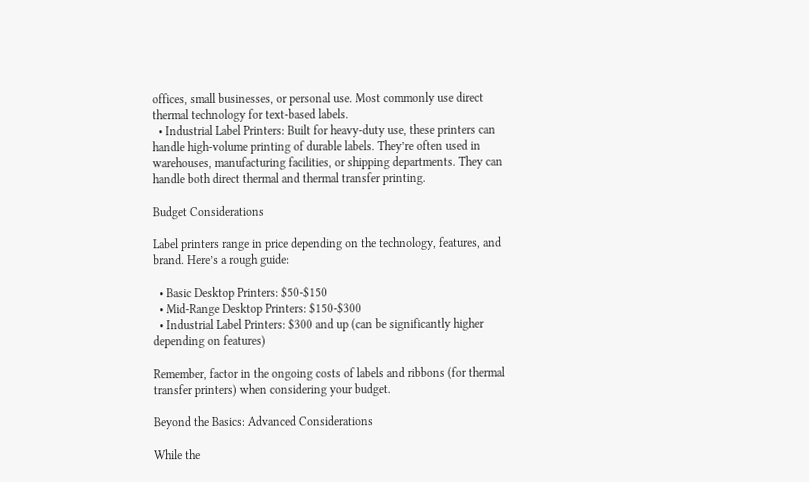offices, small businesses, or personal use. Most commonly use direct thermal technology for text-based labels.
  • Industrial Label Printers: Built for heavy-duty use, these printers can handle high-volume printing of durable labels. They’re often used in warehouses, manufacturing facilities, or shipping departments. They can handle both direct thermal and thermal transfer printing.

Budget Considerations

Label printers range in price depending on the technology, features, and brand. Here’s a rough guide:

  • Basic Desktop Printers: $50-$150
  • Mid-Range Desktop Printers: $150-$300
  • Industrial Label Printers: $300 and up (can be significantly higher depending on features)

Remember, factor in the ongoing costs of labels and ribbons (for thermal transfer printers) when considering your budget.

Beyond the Basics: Advanced Considerations

While the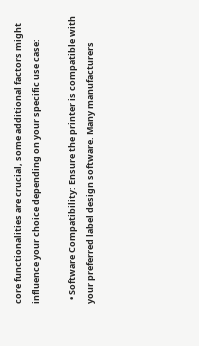core functionalities are crucial, some additional factors might influence your choice depending on your specific use case:

  • Software Compatibility: Ensure the printer is compatible with your preferred label design software. Many manufacturers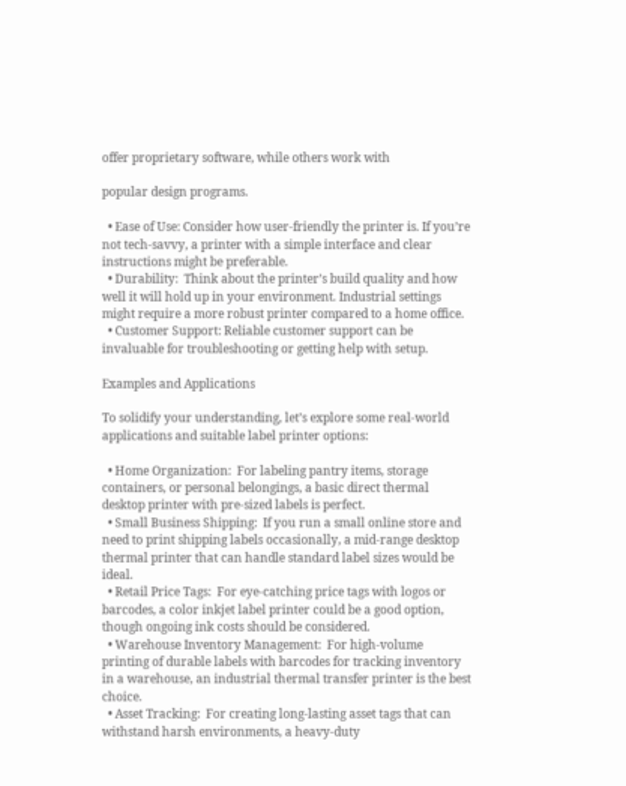offer proprietary software, while others work with

popular design programs.

  • Ease of Use: Consider how user-friendly the printer is. If you’re not tech-savvy, a printer with a simple interface and clear instructions might be preferable.
  • Durability:  Think about the printer’s build quality and how well it will hold up in your environment. Industrial settings might require a more robust printer compared to a home office.
  • Customer Support: Reliable customer support can be invaluable for troubleshooting or getting help with setup.

Examples and Applications

To solidify your understanding, let’s explore some real-world applications and suitable label printer options:

  • Home Organization:  For labeling pantry items, storage containers, or personal belongings, a basic direct thermal desktop printer with pre-sized labels is perfect.
  • Small Business Shipping:  If you run a small online store and need to print shipping labels occasionally, a mid-range desktop thermal printer that can handle standard label sizes would be ideal.
  • Retail Price Tags:  For eye-catching price tags with logos or barcodes, a color inkjet label printer could be a good option, though ongoing ink costs should be considered.
  • Warehouse Inventory Management:  For high-volume printing of durable labels with barcodes for tracking inventory in a warehouse, an industrial thermal transfer printer is the best choice.
  • Asset Tracking:  For creating long-lasting asset tags that can withstand harsh environments, a heavy-duty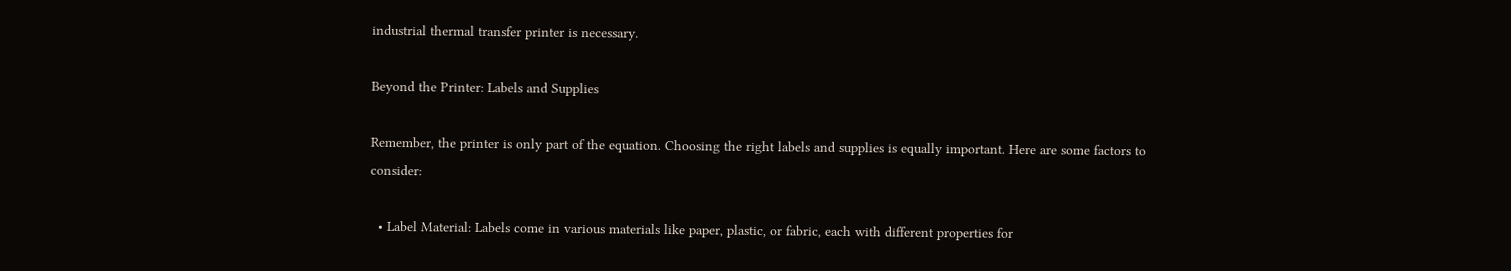industrial thermal transfer printer is necessary.

Beyond the Printer: Labels and Supplies

Remember, the printer is only part of the equation. Choosing the right labels and supplies is equally important. Here are some factors to consider:

  • Label Material: Labels come in various materials like paper, plastic, or fabric, each with different properties for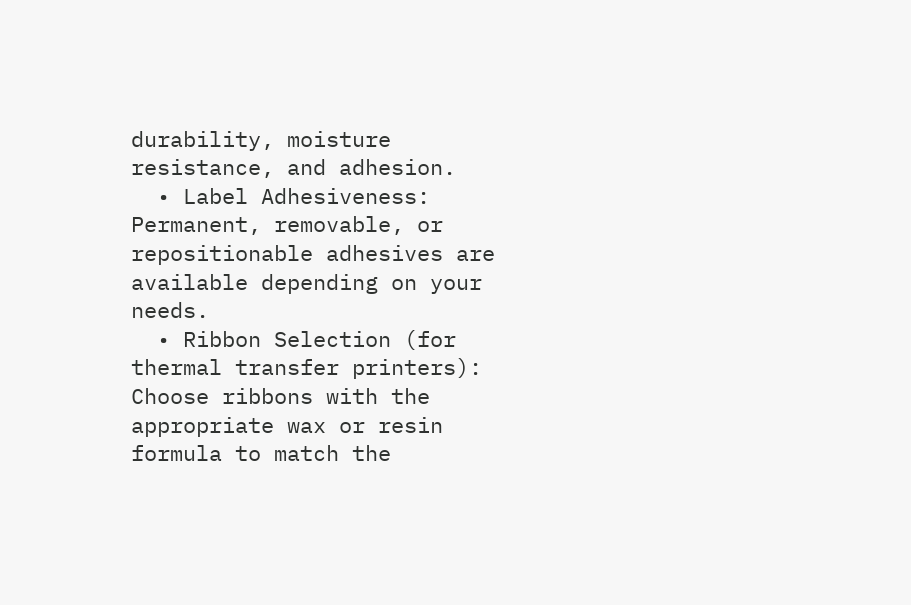durability, moisture resistance, and adhesion.
  • Label Adhesiveness:  Permanent, removable, or repositionable adhesives are available depending on your needs.
  • Ribbon Selection (for thermal transfer printers):  Choose ribbons with the appropriate wax or resin formula to match the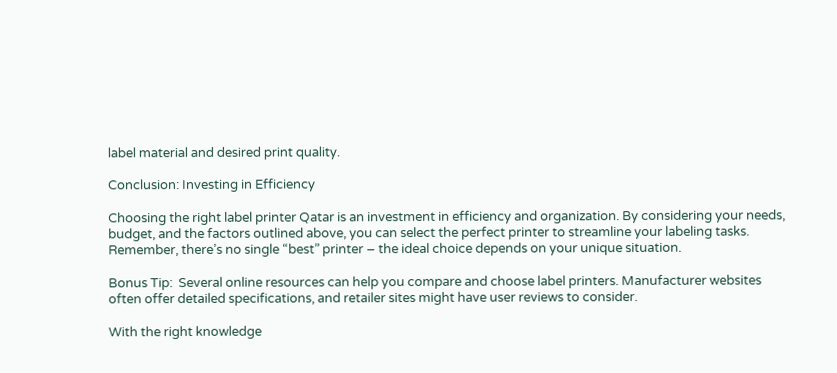label material and desired print quality.

Conclusion: Investing in Efficiency

Choosing the right label printer Qatar is an investment in efficiency and organization. By considering your needs, budget, and the factors outlined above, you can select the perfect printer to streamline your labeling tasks. Remember, there’s no single “best” printer – the ideal choice depends on your unique situation.

Bonus Tip:  Several online resources can help you compare and choose label printers. Manufacturer websites often offer detailed specifications, and retailer sites might have user reviews to consider.

With the right knowledge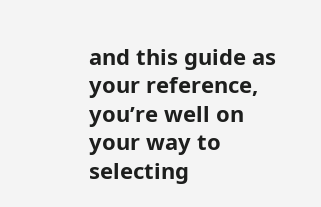and this guide as your reference, you’re well on your way to selecting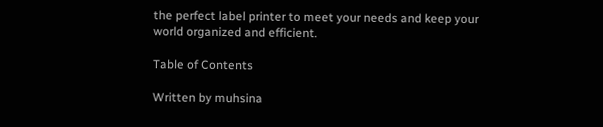the perfect label printer to meet your needs and keep your world organized and efficient.

Table of Contents

Written by muhsina